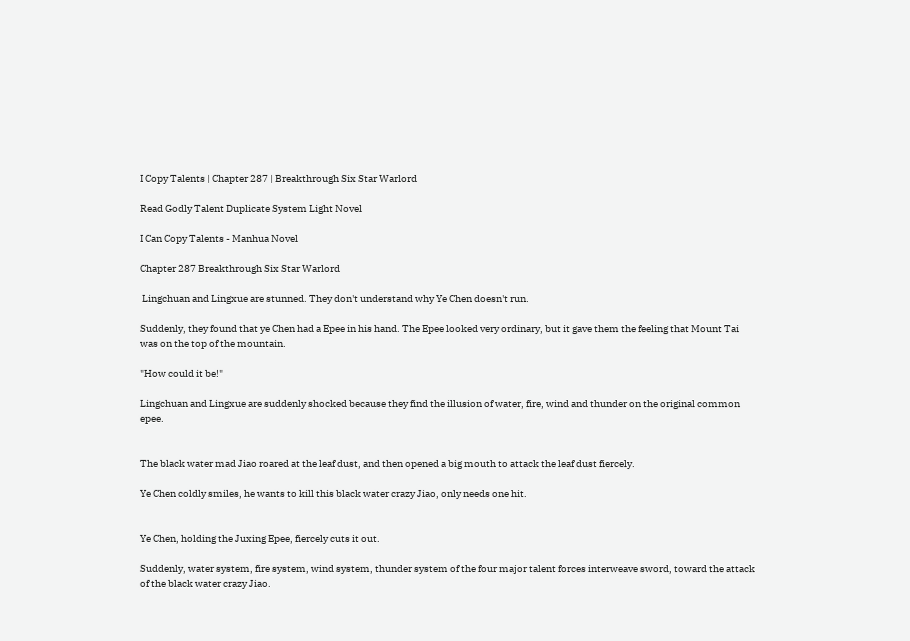I Copy Talents | Chapter 287 | Breakthrough Six Star Warlord

Read Godly Talent Duplicate System Light Novel

I Can Copy Talents - Manhua Novel

Chapter 287 Breakthrough Six Star Warlord

 Lingchuan and Lingxue are stunned. They don't understand why Ye Chen doesn't run.

Suddenly, they found that ye Chen had a Epee in his hand. The Epee looked very ordinary, but it gave them the feeling that Mount Tai was on the top of the mountain.

"How could it be!"

Lingchuan and Lingxue are suddenly shocked because they find the illusion of water, fire, wind and thunder on the original common epee.


The black water mad Jiao roared at the leaf dust, and then opened a big mouth to attack the leaf dust fiercely.

Ye Chen coldly smiles, he wants to kill this black water crazy Jiao, only needs one hit.


Ye Chen, holding the Juxing Epee, fiercely cuts it out.

Suddenly, water system, fire system, wind system, thunder system of the four major talent forces interweave sword, toward the attack of the black water crazy Jiao.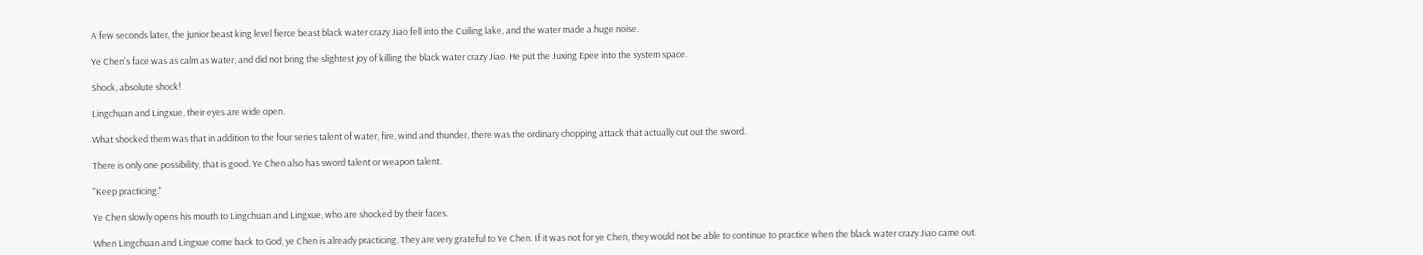A few seconds later, the junior beast king level fierce beast black water crazy Jiao fell into the Cuiling lake, and the water made a huge noise.

Ye Chen's face was as calm as water, and did not bring the slightest joy of killing the black water crazy Jiao. He put the Juxing Epee into the system space.

Shock, absolute shock!

Lingchuan and Lingxue, their eyes are wide open.

What shocked them was that in addition to the four series talent of water, fire, wind and thunder, there was the ordinary chopping attack that actually cut out the sword.

There is only one possibility, that is good. Ye Chen also has sword talent or weapon talent.

"Keep practicing."

Ye Chen slowly opens his mouth to Lingchuan and Lingxue, who are shocked by their faces.

When Lingchuan and Lingxue come back to God, ye Chen is already practicing. They are very grateful to Ye Chen. If it was not for ye Chen, they would not be able to continue to practice when the black water crazy Jiao came out.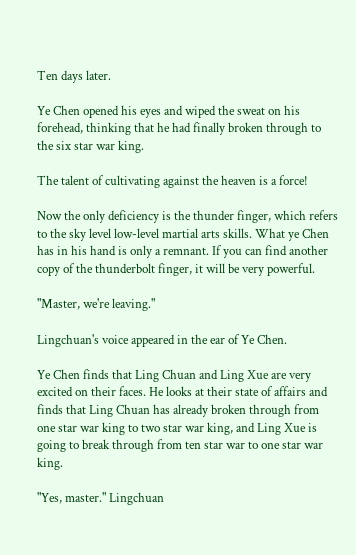Ten days later.

Ye Chen opened his eyes and wiped the sweat on his forehead, thinking that he had finally broken through to the six star war king.

The talent of cultivating against the heaven is a force!

Now the only deficiency is the thunder finger, which refers to the sky level low-level martial arts skills. What ye Chen has in his hand is only a remnant. If you can find another copy of the thunderbolt finger, it will be very powerful.

"Master, we're leaving."

Lingchuan's voice appeared in the ear of Ye Chen.

Ye Chen finds that Ling Chuan and Ling Xue are very excited on their faces. He looks at their state of affairs and finds that Ling Chuan has already broken through from one star war king to two star war king, and Ling Xue is going to break through from ten star war to one star war king.

"Yes, master." Lingchuan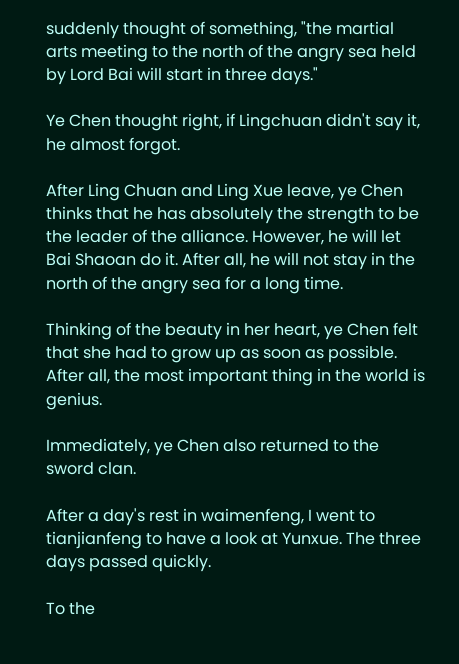suddenly thought of something, "the martial arts meeting to the north of the angry sea held by Lord Bai will start in three days."

Ye Chen thought right, if Lingchuan didn't say it, he almost forgot.

After Ling Chuan and Ling Xue leave, ye Chen thinks that he has absolutely the strength to be the leader of the alliance. However, he will let Bai Shaoan do it. After all, he will not stay in the north of the angry sea for a long time.

Thinking of the beauty in her heart, ye Chen felt that she had to grow up as soon as possible. After all, the most important thing in the world is genius.

Immediately, ye Chen also returned to the sword clan.

After a day's rest in waimenfeng, I went to tianjianfeng to have a look at Yunxue. The three days passed quickly.

To the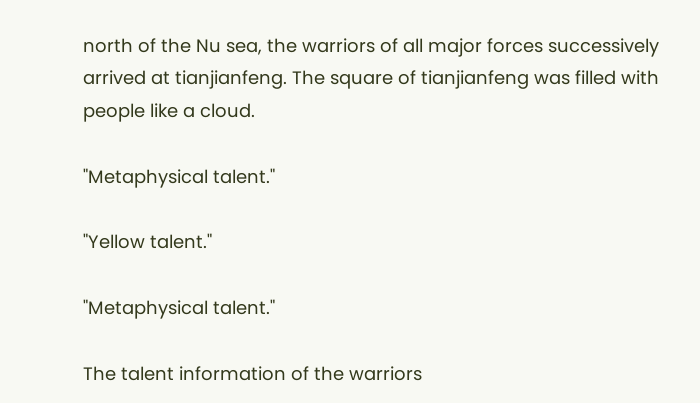north of the Nu sea, the warriors of all major forces successively arrived at tianjianfeng. The square of tianjianfeng was filled with people like a cloud.

"Metaphysical talent."

"Yellow talent."

"Metaphysical talent."

The talent information of the warriors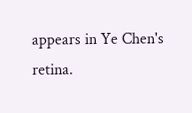appears in Ye Chen's retina.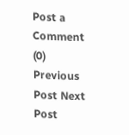Post a Comment (0)
Previous Post Next Post